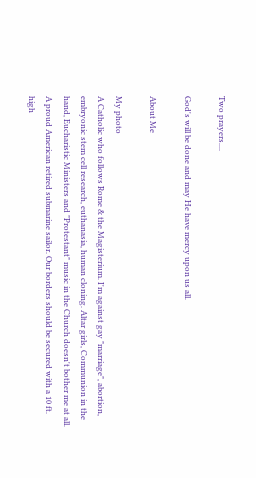Two prayers....

God's will be done and may He have mercy upon us all.

About Me

My photo
A Catholic who follows Rome & the Magisterium. I'm against gay "marriage", abortion, embryonic stem cell research, euthanasia, human cloning. Altar girls, Communion in the hand, Eucharistic Ministers and "Protestant" music in the Church doesn't bother me at all. A proud American retired submarine sailor. Our borders should be secured with a 10 ft. high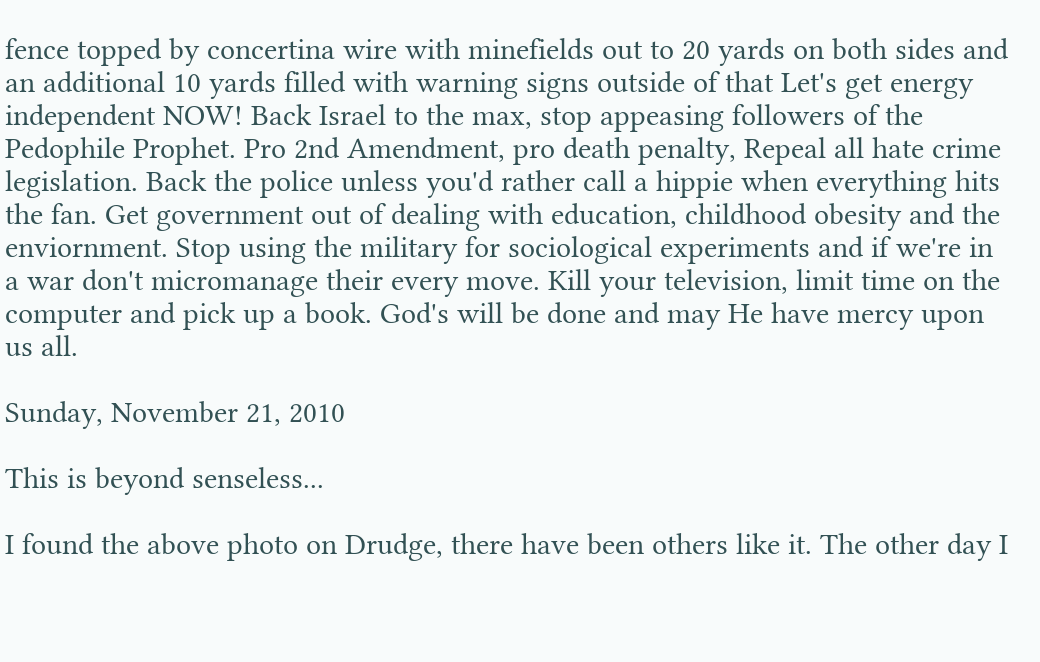fence topped by concertina wire with minefields out to 20 yards on both sides and an additional 10 yards filled with warning signs outside of that Let's get energy independent NOW! Back Israel to the max, stop appeasing followers of the Pedophile Prophet. Pro 2nd Amendment, pro death penalty, Repeal all hate crime legislation. Back the police unless you'd rather call a hippie when everything hits the fan. Get government out of dealing with education, childhood obesity and the enviornment. Stop using the military for sociological experiments and if we're in a war don't micromanage their every move. Kill your television, limit time on the computer and pick up a book. God's will be done and may He have mercy upon us all.

Sunday, November 21, 2010

This is beyond senseless...

I found the above photo on Drudge, there have been others like it. The other day I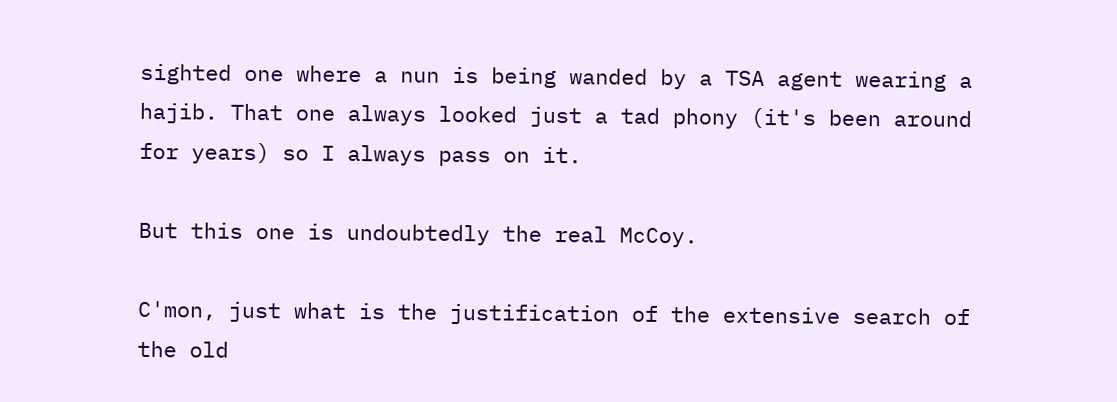sighted one where a nun is being wanded by a TSA agent wearing a hajib. That one always looked just a tad phony (it's been around for years) so I always pass on it.

But this one is undoubtedly the real McCoy.

C'mon, just what is the justification of the extensive search of the old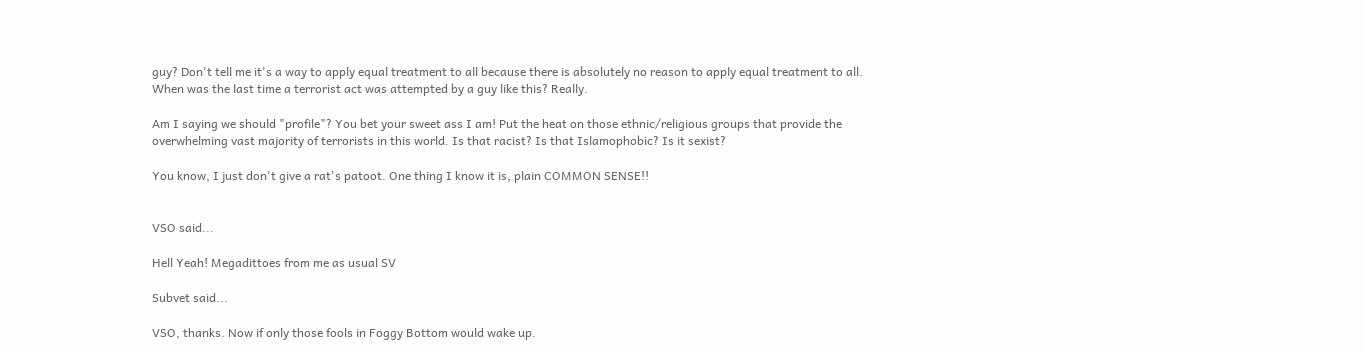guy? Don't tell me it's a way to apply equal treatment to all because there is absolutely no reason to apply equal treatment to all. When was the last time a terrorist act was attempted by a guy like this? Really.

Am I saying we should "profile"? You bet your sweet ass I am! Put the heat on those ethnic/religious groups that provide the overwhelming vast majority of terrorists in this world. Is that racist? Is that Islamophobic? Is it sexist?

You know, I just don't give a rat's patoot. One thing I know it is, plain COMMON SENSE!!


VSO said...

Hell Yeah! Megadittoes from me as usual SV

Subvet said...

VSO, thanks. Now if only those fools in Foggy Bottom would wake up.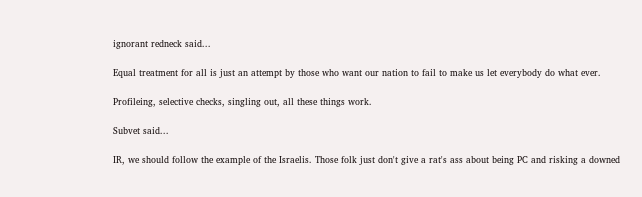ignorant redneck said...

Equal treatment for all is just an attempt by those who want our nation to fail to make us let everybody do what ever.

Profileing, selective checks, singling out, all these things work.

Subvet said...

IR, we should follow the example of the Israelis. Those folk just don't give a rat's ass about being PC and risking a downed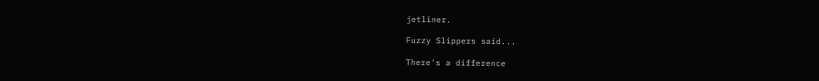jetliner.

Fuzzy Slippers said...

There's a difference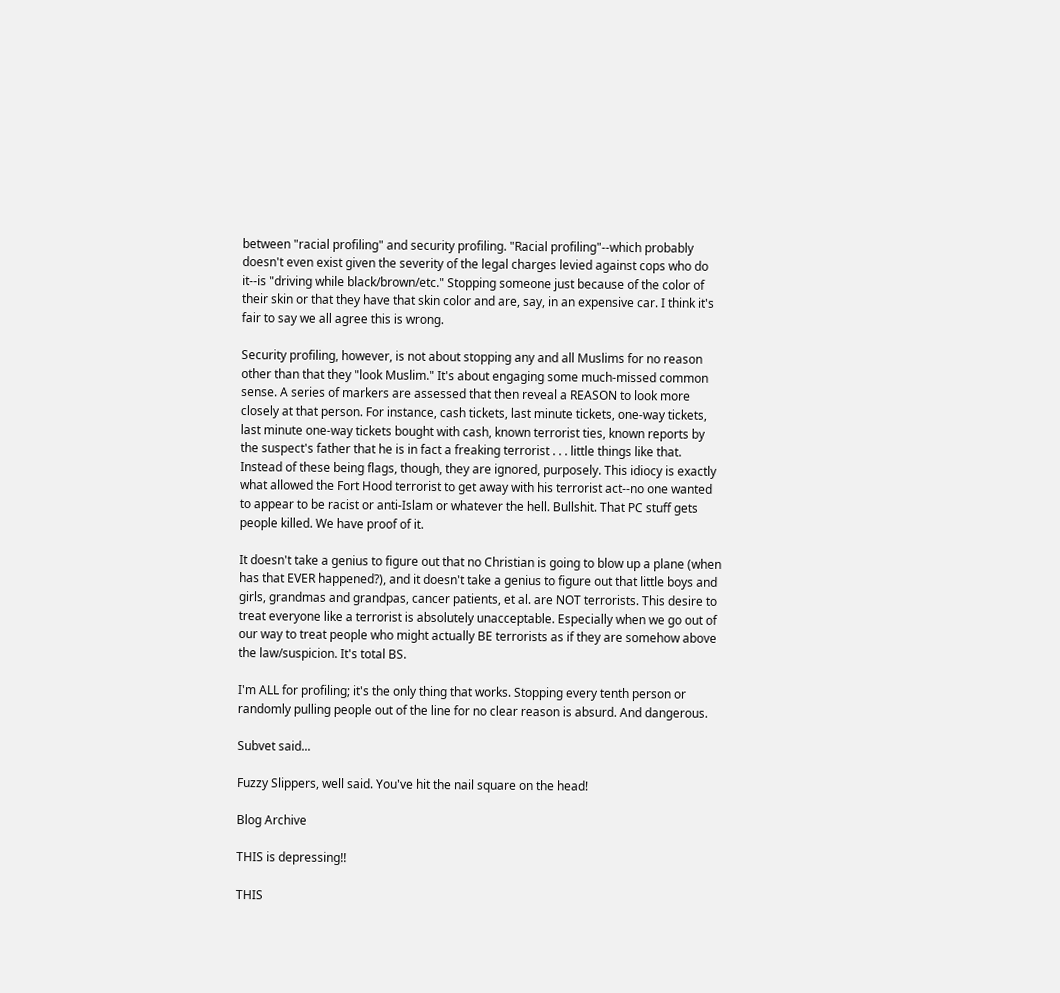between "racial profiling" and security profiling. "Racial profiling"--which probably doesn't even exist given the severity of the legal charges levied against cops who do it--is "driving while black/brown/etc." Stopping someone just because of the color of their skin or that they have that skin color and are, say, in an expensive car. I think it's fair to say we all agree this is wrong.

Security profiling, however, is not about stopping any and all Muslims for no reason other than that they "look Muslim." It's about engaging some much-missed common sense. A series of markers are assessed that then reveal a REASON to look more closely at that person. For instance, cash tickets, last minute tickets, one-way tickets, last minute one-way tickets bought with cash, known terrorist ties, known reports by the suspect's father that he is in fact a freaking terrorist . . . little things like that. Instead of these being flags, though, they are ignored, purposely. This idiocy is exactly what allowed the Fort Hood terrorist to get away with his terrorist act--no one wanted to appear to be racist or anti-Islam or whatever the hell. Bullshit. That PC stuff gets people killed. We have proof of it.

It doesn't take a genius to figure out that no Christian is going to blow up a plane (when has that EVER happened?), and it doesn't take a genius to figure out that little boys and girls, grandmas and grandpas, cancer patients, et al. are NOT terrorists. This desire to treat everyone like a terrorist is absolutely unacceptable. Especially when we go out of our way to treat people who might actually BE terrorists as if they are somehow above the law/suspicion. It's total BS.

I'm ALL for profiling; it's the only thing that works. Stopping every tenth person or randomly pulling people out of the line for no clear reason is absurd. And dangerous.

Subvet said...

Fuzzy Slippers, well said. You've hit the nail square on the head!

Blog Archive

THIS is depressing!!

THIS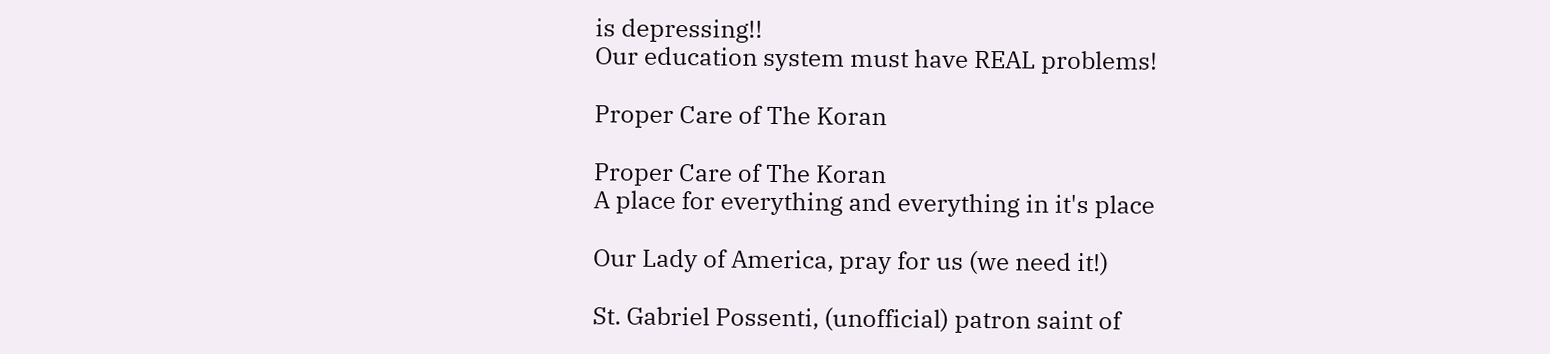is depressing!!
Our education system must have REAL problems!

Proper Care of The Koran

Proper Care of The Koran
A place for everything and everything in it's place

Our Lady of America, pray for us (we need it!)

St. Gabriel Possenti, (unofficial) patron saint of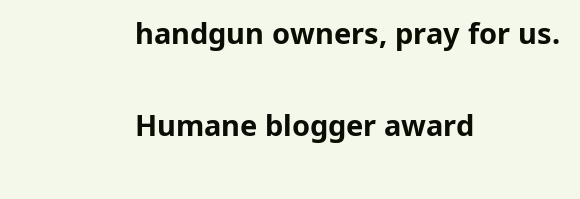handgun owners, pray for us.

Humane blogger award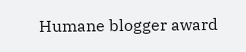Humane blogger award